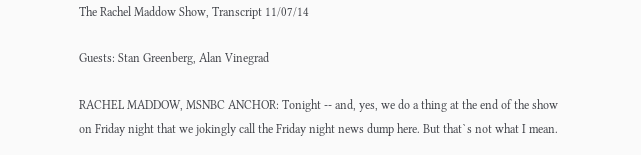The Rachel Maddow Show, Transcript 11/07/14

Guests: Stan Greenberg, Alan Vinegrad

RACHEL MADDOW, MSNBC ANCHOR: Tonight -- and, yes, we do a thing at the end of the show on Friday night that we jokingly call the Friday night news dump here. But that`s not what I mean.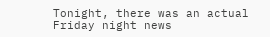Tonight, there was an actual Friday night news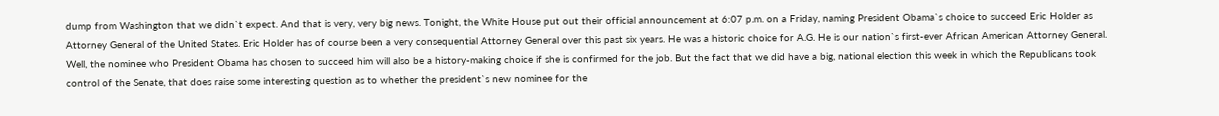dump from Washington that we didn`t expect. And that is very, very big news. Tonight, the White House put out their official announcement at 6:07 p.m. on a Friday, naming President Obama`s choice to succeed Eric Holder as Attorney General of the United States. Eric Holder has of course been a very consequential Attorney General over this past six years. He was a historic choice for A.G. He is our nation`s first-ever African American Attorney General. Well, the nominee who President Obama has chosen to succeed him will also be a history-making choice if she is confirmed for the job. But the fact that we did have a big, national election this week in which the Republicans took control of the Senate, that does raise some interesting question as to whether the president`s new nominee for the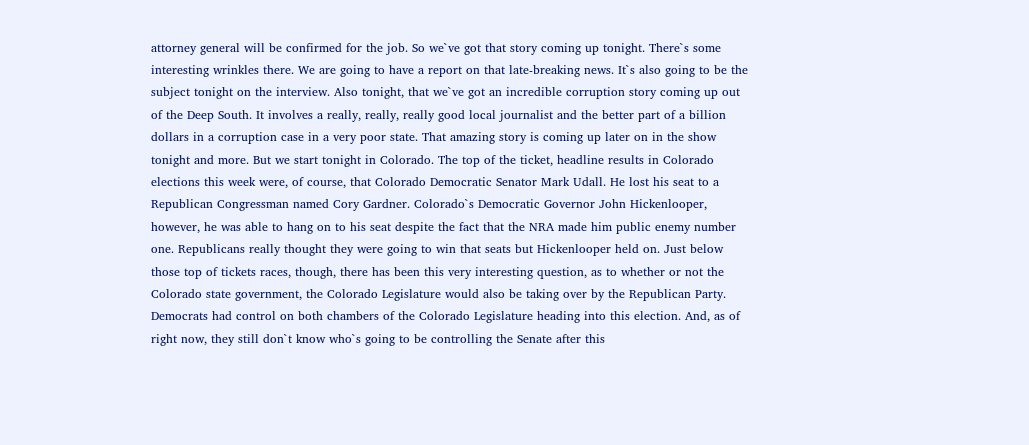attorney general will be confirmed for the job. So we`ve got that story coming up tonight. There`s some interesting wrinkles there. We are going to have a report on that late-breaking news. It`s also going to be the subject tonight on the interview. Also tonight, that we`ve got an incredible corruption story coming up out of the Deep South. It involves a really, really, really good local journalist and the better part of a billion dollars in a corruption case in a very poor state. That amazing story is coming up later on in the show tonight and more. But we start tonight in Colorado. The top of the ticket, headline results in Colorado elections this week were, of course, that Colorado Democratic Senator Mark Udall. He lost his seat to a Republican Congressman named Cory Gardner. Colorado`s Democratic Governor John Hickenlooper, however, he was able to hang on to his seat despite the fact that the NRA made him public enemy number one. Republicans really thought they were going to win that seats but Hickenlooper held on. Just below those top of tickets races, though, there has been this very interesting question, as to whether or not the Colorado state government, the Colorado Legislature would also be taking over by the Republican Party. Democrats had control on both chambers of the Colorado Legislature heading into this election. And, as of right now, they still don`t know who`s going to be controlling the Senate after this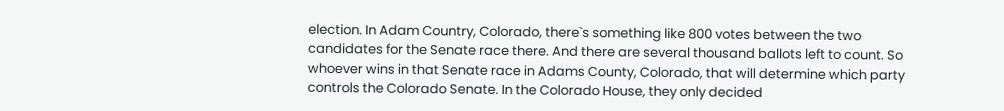election. In Adam Country, Colorado, there`s something like 800 votes between the two candidates for the Senate race there. And there are several thousand ballots left to count. So whoever wins in that Senate race in Adams County, Colorado, that will determine which party controls the Colorado Senate. In the Colorado House, they only decided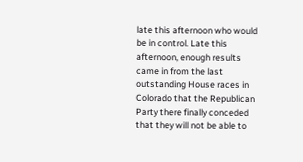late this afternoon who would be in control. Late this afternoon, enough results came in from the last outstanding House races in Colorado that the Republican Party there finally conceded that they will not be able to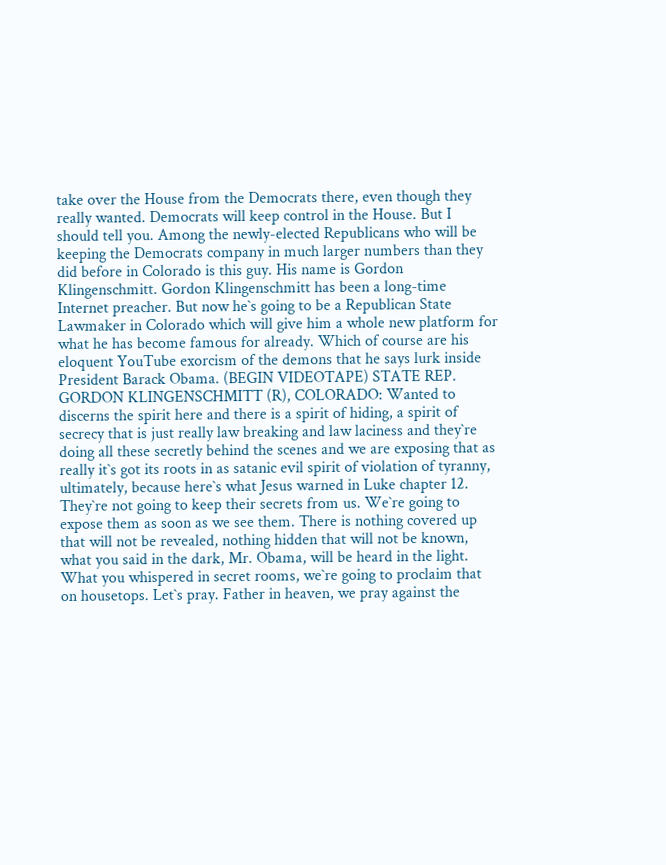take over the House from the Democrats there, even though they really wanted. Democrats will keep control in the House. But I should tell you. Among the newly-elected Republicans who will be keeping the Democrats company in much larger numbers than they did before in Colorado is this guy. His name is Gordon Klingenschmitt. Gordon Klingenschmitt has been a long-time Internet preacher. But now he`s going to be a Republican State Lawmaker in Colorado which will give him a whole new platform for what he has become famous for already. Which of course are his eloquent YouTube exorcism of the demons that he says lurk inside President Barack Obama. (BEGIN VIDEOTAPE) STATE REP. GORDON KLINGENSCHMITT (R), COLORADO: Wanted to discerns the spirit here and there is a spirit of hiding, a spirit of secrecy that is just really law breaking and law laciness and they`re doing all these secretly behind the scenes and we are exposing that as really it`s got its roots in as satanic evil spirit of violation of tyranny, ultimately, because here`s what Jesus warned in Luke chapter 12. They`re not going to keep their secrets from us. We`re going to expose them as soon as we see them. There is nothing covered up that will not be revealed, nothing hidden that will not be known, what you said in the dark, Mr. Obama, will be heard in the light. What you whispered in secret rooms, we`re going to proclaim that on housetops. Let`s pray. Father in heaven, we pray against the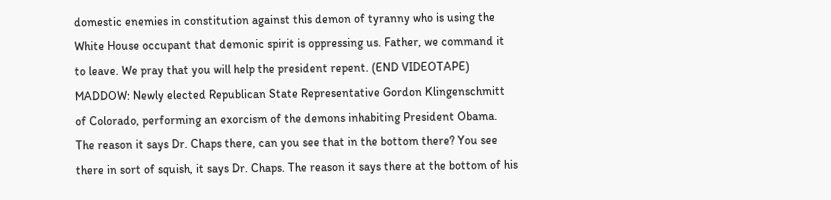domestic enemies in constitution against this demon of tyranny who is using the White House occupant that demonic spirit is oppressing us. Father, we command it to leave. We pray that you will help the president repent. (END VIDEOTAPE) MADDOW: Newly elected Republican State Representative Gordon Klingenschmitt of Colorado, performing an exorcism of the demons inhabiting President Obama. The reason it says Dr. Chaps there, can you see that in the bottom there? You see there in sort of squish, it says Dr. Chaps. The reason it says there at the bottom of his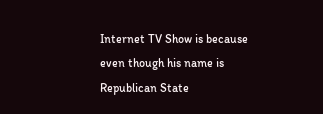Internet TV Show is because even though his name is Republican State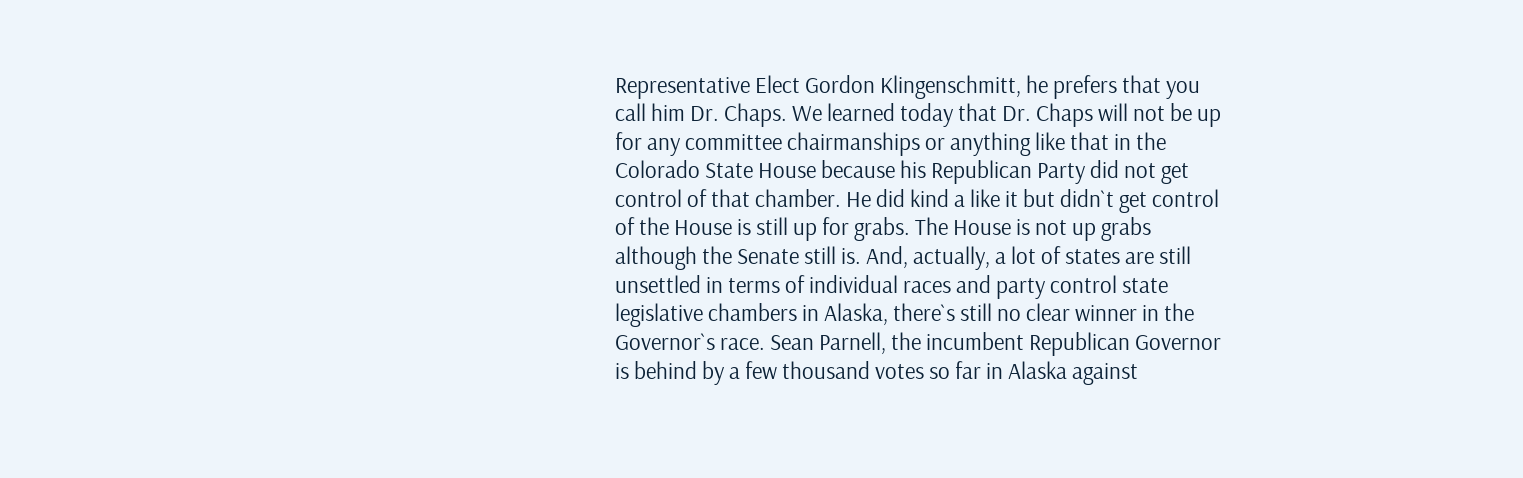Representative Elect Gordon Klingenschmitt, he prefers that you call him Dr. Chaps. We learned today that Dr. Chaps will not be up for any committee chairmanships or anything like that in the Colorado State House because his Republican Party did not get control of that chamber. He did kind a like it but didn`t get control of the House is still up for grabs. The House is not up grabs although the Senate still is. And, actually, a lot of states are still unsettled in terms of individual races and party control state legislative chambers in Alaska, there`s still no clear winner in the Governor`s race. Sean Parnell, the incumbent Republican Governor is behind by a few thousand votes so far in Alaska against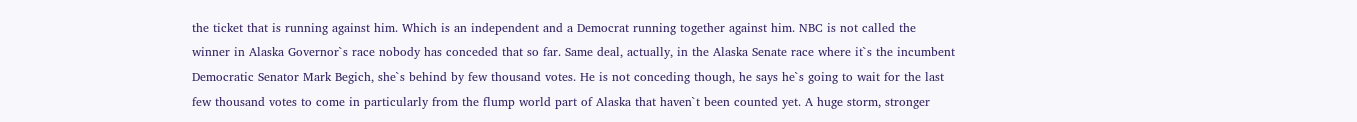the ticket that is running against him. Which is an independent and a Democrat running together against him. NBC is not called the winner in Alaska Governor`s race nobody has conceded that so far. Same deal, actually, in the Alaska Senate race where it`s the incumbent Democratic Senator Mark Begich, she`s behind by few thousand votes. He is not conceding though, he says he`s going to wait for the last few thousand votes to come in particularly from the flump world part of Alaska that haven`t been counted yet. A huge storm, stronger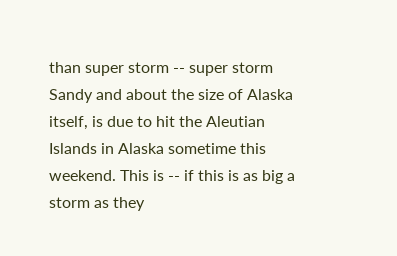than super storm -- super storm Sandy and about the size of Alaska itself, is due to hit the Aleutian Islands in Alaska sometime this weekend. This is -- if this is as big a storm as they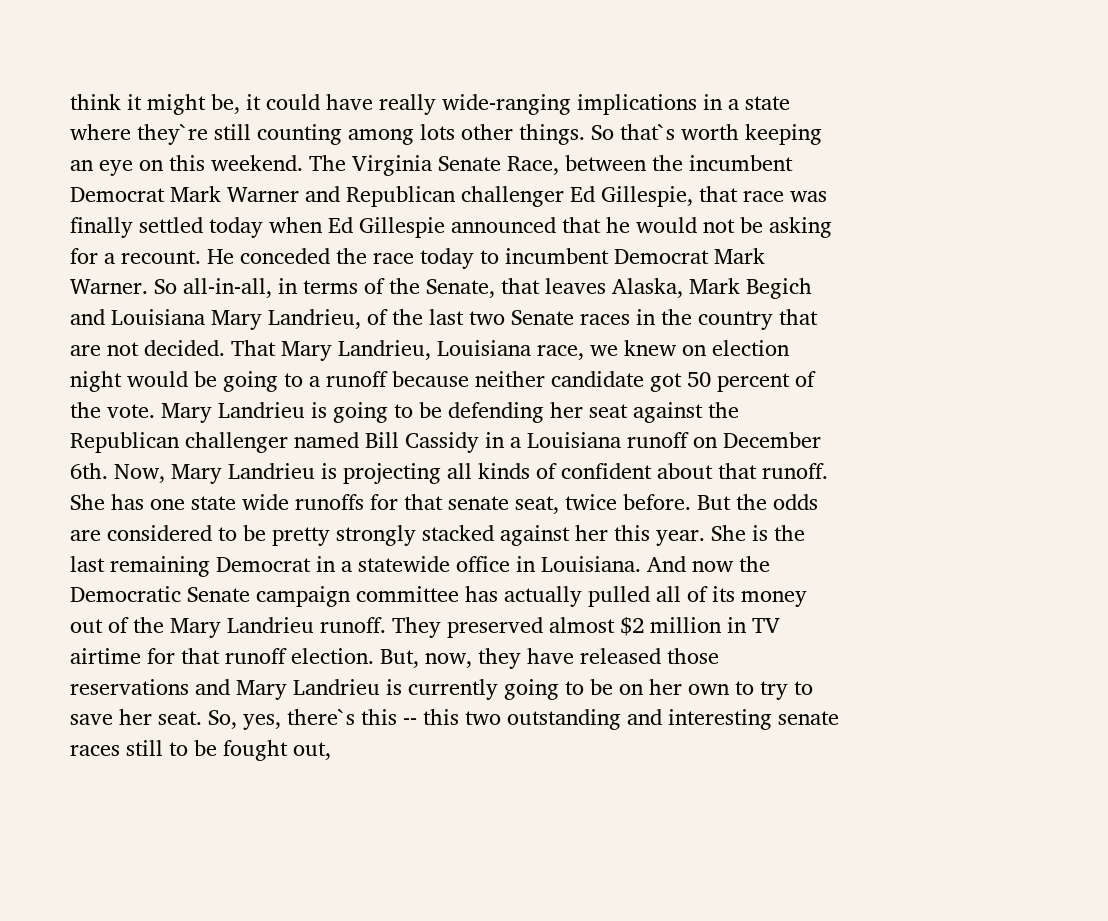think it might be, it could have really wide-ranging implications in a state where they`re still counting among lots other things. So that`s worth keeping an eye on this weekend. The Virginia Senate Race, between the incumbent Democrat Mark Warner and Republican challenger Ed Gillespie, that race was finally settled today when Ed Gillespie announced that he would not be asking for a recount. He conceded the race today to incumbent Democrat Mark Warner. So all-in-all, in terms of the Senate, that leaves Alaska, Mark Begich and Louisiana Mary Landrieu, of the last two Senate races in the country that are not decided. That Mary Landrieu, Louisiana race, we knew on election night would be going to a runoff because neither candidate got 50 percent of the vote. Mary Landrieu is going to be defending her seat against the Republican challenger named Bill Cassidy in a Louisiana runoff on December 6th. Now, Mary Landrieu is projecting all kinds of confident about that runoff. She has one state wide runoffs for that senate seat, twice before. But the odds are considered to be pretty strongly stacked against her this year. She is the last remaining Democrat in a statewide office in Louisiana. And now the Democratic Senate campaign committee has actually pulled all of its money out of the Mary Landrieu runoff. They preserved almost $2 million in TV airtime for that runoff election. But, now, they have released those reservations and Mary Landrieu is currently going to be on her own to try to save her seat. So, yes, there`s this -- this two outstanding and interesting senate races still to be fought out,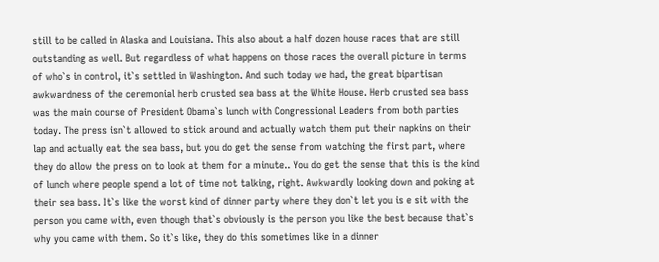still to be called in Alaska and Louisiana. This also about a half dozen house races that are still outstanding as well. But regardless of what happens on those races the overall picture in terms of who`s in control, it`s settled in Washington. And such today we had, the great bipartisan awkwardness of the ceremonial herb crusted sea bass at the White House. Herb crusted sea bass was the main course of President Obama`s lunch with Congressional Leaders from both parties today. The press isn`t allowed to stick around and actually watch them put their napkins on their lap and actually eat the sea bass, but you do get the sense from watching the first part, where they do allow the press on to look at them for a minute.. You do get the sense that this is the kind of lunch where people spend a lot of time not talking, right. Awkwardly looking down and poking at their sea bass. It`s like the worst kind of dinner party where they don`t let you is e sit with the person you came with, even though that`s obviously is the person you like the best because that`s why you came with them. So it`s like, they do this sometimes like in a dinner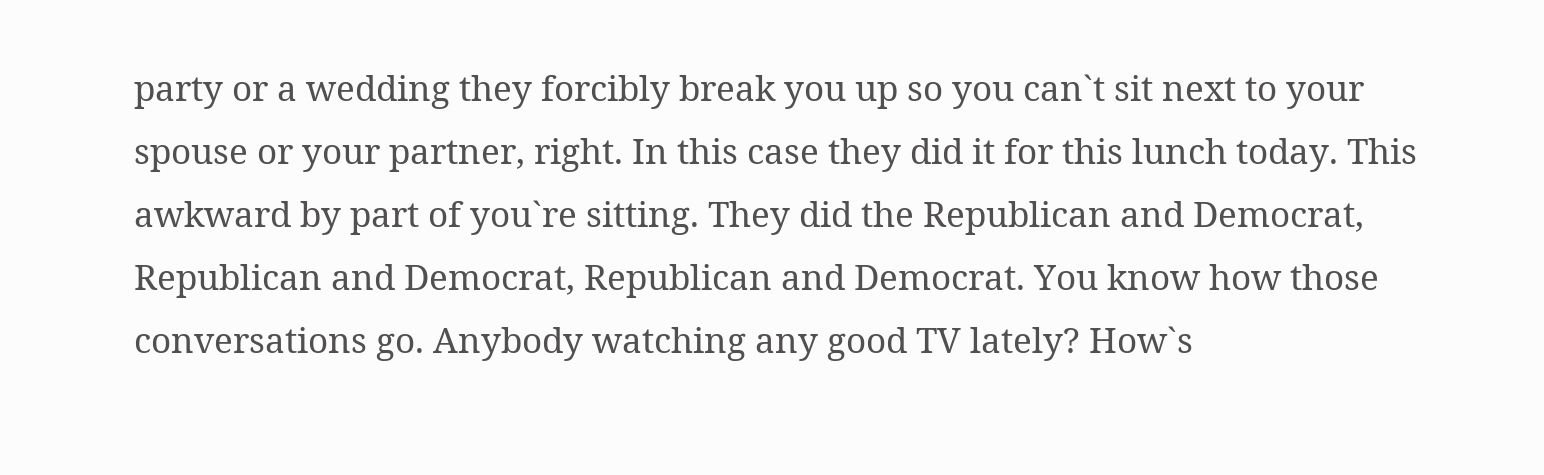party or a wedding they forcibly break you up so you can`t sit next to your spouse or your partner, right. In this case they did it for this lunch today. This awkward by part of you`re sitting. They did the Republican and Democrat, Republican and Democrat, Republican and Democrat. You know how those conversations go. Anybody watching any good TV lately? How`s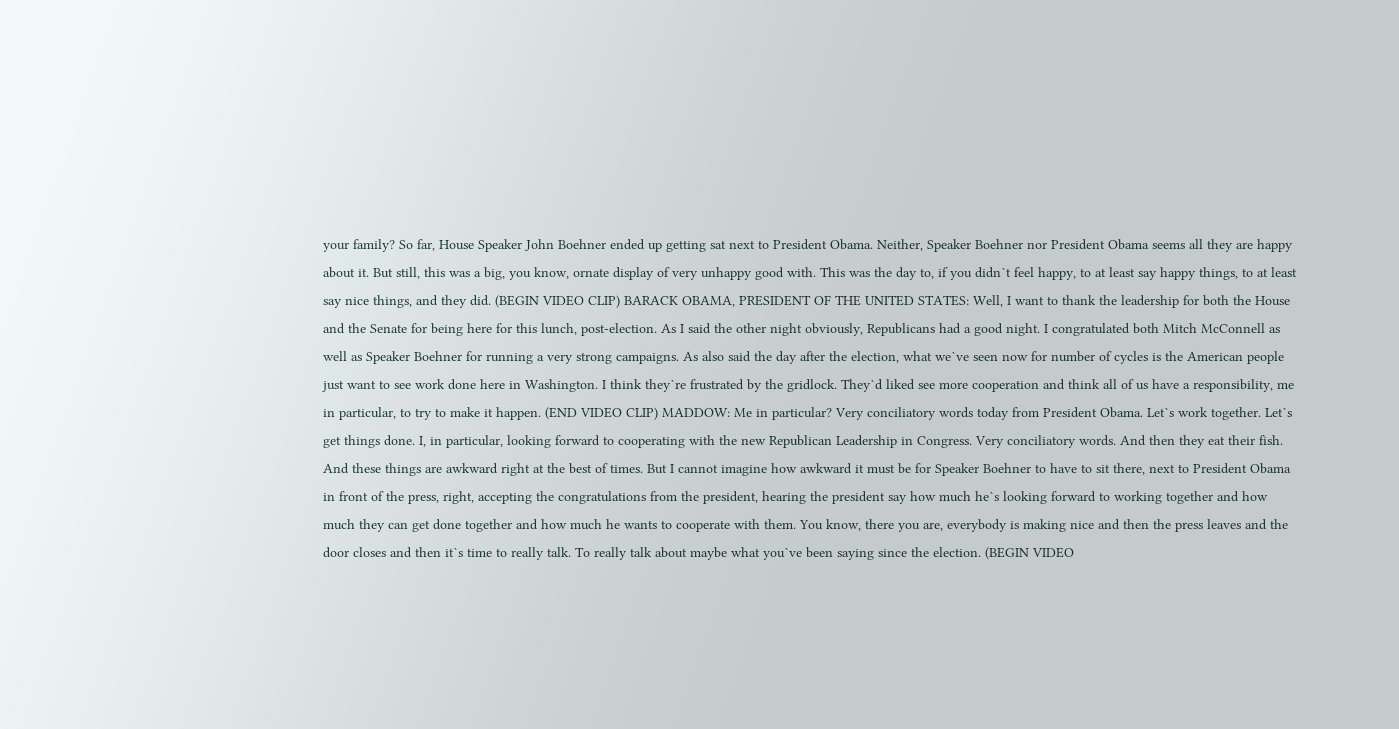your family? So far, House Speaker John Boehner ended up getting sat next to President Obama. Neither, Speaker Boehner nor President Obama seems all they are happy about it. But still, this was a big, you know, ornate display of very unhappy good with. This was the day to, if you didn`t feel happy, to at least say happy things, to at least say nice things, and they did. (BEGIN VIDEO CLIP) BARACK OBAMA, PRESIDENT OF THE UNITED STATES: Well, I want to thank the leadership for both the House and the Senate for being here for this lunch, post-election. As I said the other night obviously, Republicans had a good night. I congratulated both Mitch McConnell as well as Speaker Boehner for running a very strong campaigns. As also said the day after the election, what we`ve seen now for number of cycles is the American people just want to see work done here in Washington. I think they`re frustrated by the gridlock. They`d liked see more cooperation and think all of us have a responsibility, me in particular, to try to make it happen. (END VIDEO CLIP) MADDOW: Me in particular? Very conciliatory words today from President Obama. Let`s work together. Let`s get things done. I, in particular, looking forward to cooperating with the new Republican Leadership in Congress. Very conciliatory words. And then they eat their fish. And these things are awkward right at the best of times. But I cannot imagine how awkward it must be for Speaker Boehner to have to sit there, next to President Obama in front of the press, right, accepting the congratulations from the president, hearing the president say how much he`s looking forward to working together and how much they can get done together and how much he wants to cooperate with them. You know, there you are, everybody is making nice and then the press leaves and the door closes and then it`s time to really talk. To really talk about maybe what you`ve been saying since the election. (BEGIN VIDEO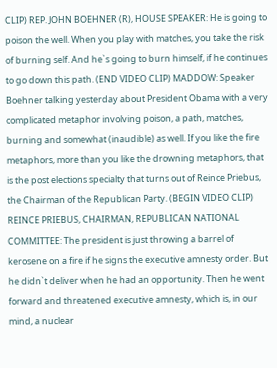CLIP) REP. JOHN BOEHNER (R), HOUSE SPEAKER: He is going to poison the well. When you play with matches, you take the risk of burning self. And he`s going to burn himself, if he continues to go down this path. (END VIDEO CLIP) MADDOW: Speaker Boehner talking yesterday about President Obama with a very complicated metaphor involving poison, a path, matches, burning and somewhat (inaudible) as well. If you like the fire metaphors, more than you like the drowning metaphors, that is the post elections specialty that turns out of Reince Priebus, the Chairman of the Republican Party. (BEGIN VIDEO CLIP) REINCE PRIEBUS, CHAIRMAN, REPUBLICAN NATIONAL COMMITTEE: The president is just throwing a barrel of kerosene on a fire if he signs the executive amnesty order. But he didn`t deliver when he had an opportunity. Then he went forward and threatened executive amnesty, which is, in our mind, a nuclear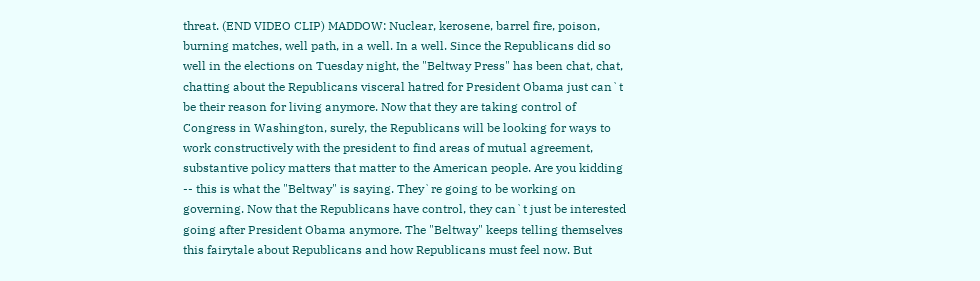threat. (END VIDEO CLIP) MADDOW: Nuclear, kerosene, barrel fire, poison, burning matches, well path, in a well. In a well. Since the Republicans did so well in the elections on Tuesday night, the "Beltway Press" has been chat, chat, chatting about the Republicans visceral hatred for President Obama just can`t be their reason for living anymore. Now that they are taking control of Congress in Washington, surely, the Republicans will be looking for ways to work constructively with the president to find areas of mutual agreement, substantive policy matters that matter to the American people. Are you kidding -- this is what the "Beltway" is saying. They`re going to be working on governing. Now that the Republicans have control, they can`t just be interested going after President Obama anymore. The "Beltway" keeps telling themselves this fairytale about Republicans and how Republicans must feel now. But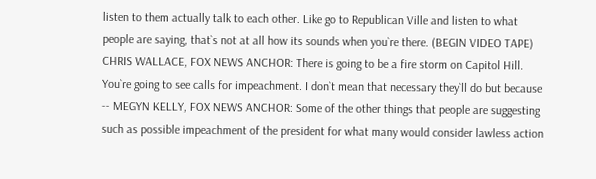listen to them actually talk to each other. Like go to Republican Ville and listen to what people are saying, that`s not at all how its sounds when you`re there. (BEGIN VIDEO TAPE) CHRIS WALLACE, FOX NEWS ANCHOR: There is going to be a fire storm on Capitol Hill. You`re going to see calls for impeachment. I don`t mean that necessary they`ll do but because -- MEGYN KELLY, FOX NEWS ANCHOR: Some of the other things that people are suggesting such as possible impeachment of the president for what many would consider lawless action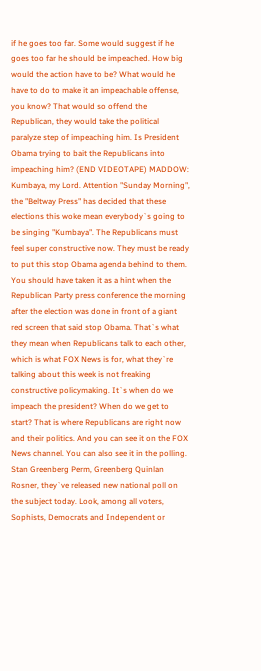if he goes too far. Some would suggest if he goes too far he should be impeached. How big would the action have to be? What would he have to do to make it an impeachable offense, you know? That would so offend the Republican, they would take the political paralyze step of impeaching him. Is President Obama trying to bait the Republicans into impeaching him? (END VIDEOTAPE) MADDOW: Kumbaya, my Lord. Attention "Sunday Morning", the "Beltway Press" has decided that these elections this woke mean everybody`s going to be singing "Kumbaya". The Republicans must feel super constructive now. They must be ready to put this stop Obama agenda behind to them. You should have taken it as a hint when the Republican Party press conference the morning after the election was done in front of a giant red screen that said stop Obama. That`s what they mean when Republicans talk to each other, which is what FOX News is for, what they`re talking about this week is not freaking constructive policymaking. It`s when do we impeach the president? When do we get to start? That is where Republicans are right now and their politics. And you can see it on the FOX News channel. You can also see it in the polling. Stan Greenberg Perm, Greenberg Quinlan Rosner, they`ve released new national poll on the subject today. Look, among all voters, Sophists, Democrats and Independent or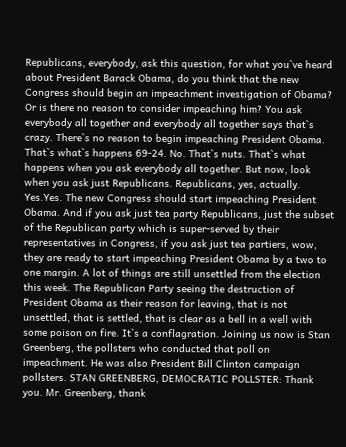Republicans, everybody, ask this question, for what you`ve heard about President Barack Obama, do you think that the new Congress should begin an impeachment investigation of Obama? Or is there no reason to consider impeaching him? You ask everybody all together and everybody all together says that`s crazy. There`s no reason to begin impeaching President Obama. That`s what`s happens 69-24. No. That`s nuts. That`s what happens when you ask everybody all together. But now, look when you ask just Republicans. Republicans, yes, actually. Yes.Yes. The new Congress should start impeaching President Obama. And if you ask just tea party Republicans, just the subset of the Republican party which is super-served by their representatives in Congress, if you ask just tea partiers, wow, they are ready to start impeaching President Obama by a two to one margin. A lot of things are still unsettled from the election this week. The Republican Party seeing the destruction of President Obama as their reason for leaving, that is not unsettled, that is settled, that is clear as a bell in a well with some poison on fire. It`s a conflagration. Joining us now is Stan Greenberg, the pollsters who conducted that poll on impeachment. He was also President Bill Clinton campaign pollsters. STAN GREENBERG, DEMOCRATIC POLLSTER: Thank you. Mr. Greenberg, thank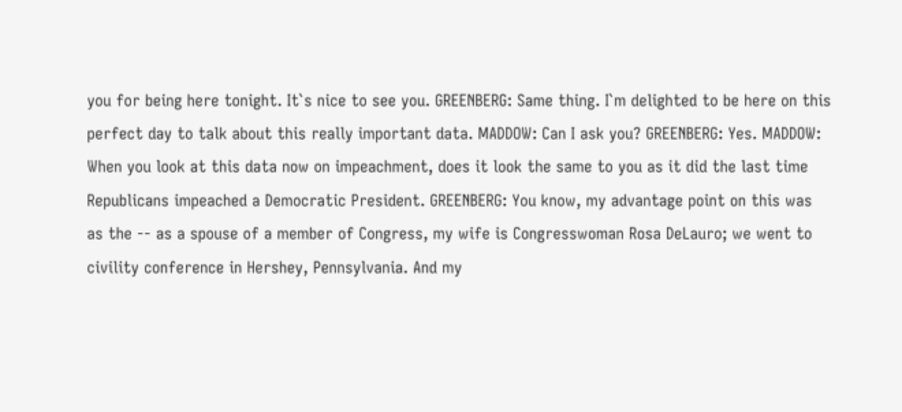you for being here tonight. It`s nice to see you. GREENBERG: Same thing. I`m delighted to be here on this perfect day to talk about this really important data. MADDOW: Can I ask you? GREENBERG: Yes. MADDOW: When you look at this data now on impeachment, does it look the same to you as it did the last time Republicans impeached a Democratic President. GREENBERG: You know, my advantage point on this was as the -- as a spouse of a member of Congress, my wife is Congresswoman Rosa DeLauro; we went to civility conference in Hershey, Pennsylvania. And my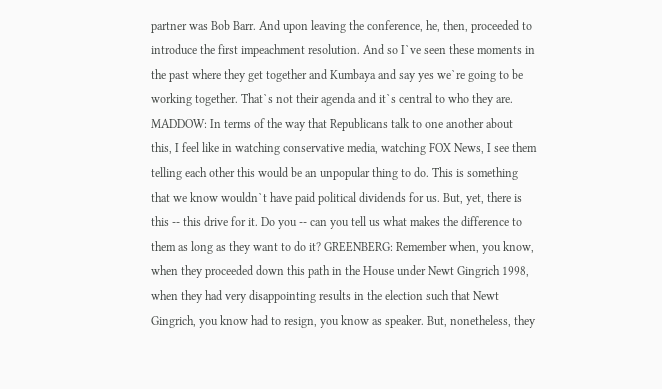partner was Bob Barr. And upon leaving the conference, he, then, proceeded to introduce the first impeachment resolution. And so I`ve seen these moments in the past where they get together and Kumbaya and say yes we`re going to be working together. That`s not their agenda and it`s central to who they are. MADDOW: In terms of the way that Republicans talk to one another about this, I feel like in watching conservative media, watching FOX News, I see them telling each other this would be an unpopular thing to do. This is something that we know wouldn`t have paid political dividends for us. But, yet, there is this -- this drive for it. Do you -- can you tell us what makes the difference to them as long as they want to do it? GREENBERG: Remember when, you know, when they proceeded down this path in the House under Newt Gingrich 1998, when they had very disappointing results in the election such that Newt Gingrich, you know had to resign, you know as speaker. But, nonetheless, they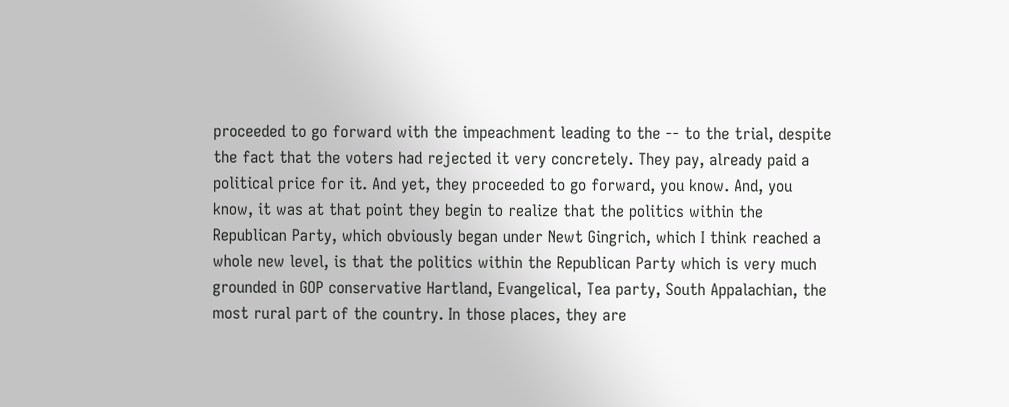proceeded to go forward with the impeachment leading to the -- to the trial, despite the fact that the voters had rejected it very concretely. They pay, already paid a political price for it. And yet, they proceeded to go forward, you know. And, you know, it was at that point they begin to realize that the politics within the Republican Party, which obviously began under Newt Gingrich, which I think reached a whole new level, is that the politics within the Republican Party which is very much grounded in GOP conservative Hartland, Evangelical, Tea party, South Appalachian, the most rural part of the country. In those places, they are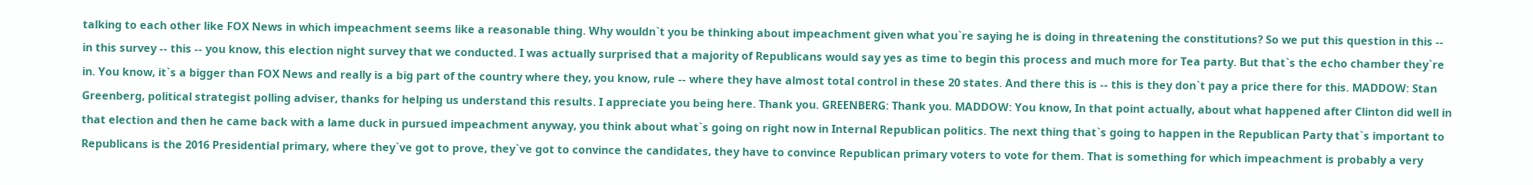talking to each other like FOX News in which impeachment seems like a reasonable thing. Why wouldn`t you be thinking about impeachment given what you`re saying he is doing in threatening the constitutions? So we put this question in this -- in this survey -- this -- you know, this election night survey that we conducted. I was actually surprised that a majority of Republicans would say yes as time to begin this process and much more for Tea party. But that`s the echo chamber they`re in. You know, it`s a bigger than FOX News and really is a big part of the country where they, you know, rule -- where they have almost total control in these 20 states. And there this is -- this is they don`t pay a price there for this. MADDOW: Stan Greenberg, political strategist polling adviser, thanks for helping us understand this results. I appreciate you being here. Thank you. GREENBERG: Thank you. MADDOW: You know, In that point actually, about what happened after Clinton did well in that election and then he came back with a lame duck in pursued impeachment anyway, you think about what`s going on right now in Internal Republican politics. The next thing that`s going to happen in the Republican Party that`s important to Republicans is the 2016 Presidential primary, where they`ve got to prove, they`ve got to convince the candidates, they have to convince Republican primary voters to vote for them. That is something for which impeachment is probably a very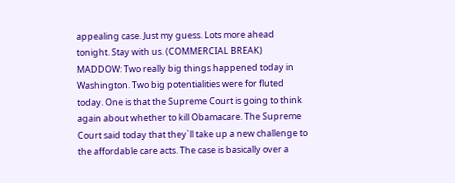appealing case. Just my guess. Lots more ahead tonight. Stay with us. (COMMERCIAL BREAK) MADDOW: Two really big things happened today in Washington. Two big potentialities were for fluted today. One is that the Supreme Court is going to think again about whether to kill Obamacare. The Supreme Court said today that they`ll take up a new challenge to the affordable care acts. The case is basically over a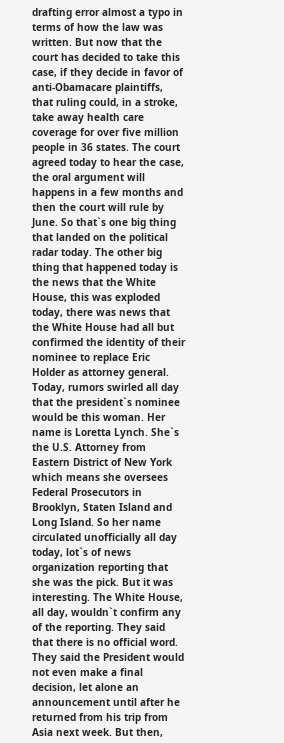drafting error almost a typo in terms of how the law was written. But now that the court has decided to take this case, if they decide in favor of anti-Obamacare plaintiffs, that ruling could, in a stroke, take away health care coverage for over five million people in 36 states. The court agreed today to hear the case, the oral argument will happens in a few months and then the court will rule by June. So that`s one big thing that landed on the political radar today. The other big thing that happened today is the news that the White House, this was exploded today, there was news that the White House had all but confirmed the identity of their nominee to replace Eric Holder as attorney general. Today, rumors swirled all day that the president`s nominee would be this woman. Her name is Loretta Lynch. She`s the U.S. Attorney from Eastern District of New York which means she oversees Federal Prosecutors in Brooklyn, Staten Island and Long Island. So her name circulated unofficially all day today, lot`s of news organization reporting that she was the pick. But it was interesting. The White House, all day, wouldn`t confirm any of the reporting. They said that there is no official word. They said the President would not even make a final decision, let alone an announcement until after he returned from his trip from Asia next week. But then,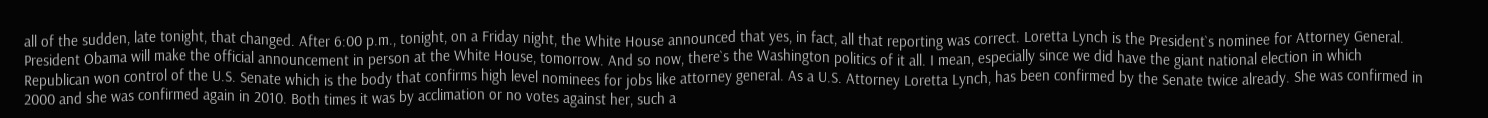all of the sudden, late tonight, that changed. After 6:00 p.m., tonight, on a Friday night, the White House announced that yes, in fact, all that reporting was correct. Loretta Lynch is the President`s nominee for Attorney General. President Obama will make the official announcement in person at the White House, tomorrow. And so now, there`s the Washington politics of it all. I mean, especially since we did have the giant national election in which Republican won control of the U.S. Senate which is the body that confirms high level nominees for jobs like attorney general. As a U.S. Attorney Loretta Lynch, has been confirmed by the Senate twice already. She was confirmed in 2000 and she was confirmed again in 2010. Both times it was by acclimation or no votes against her, such a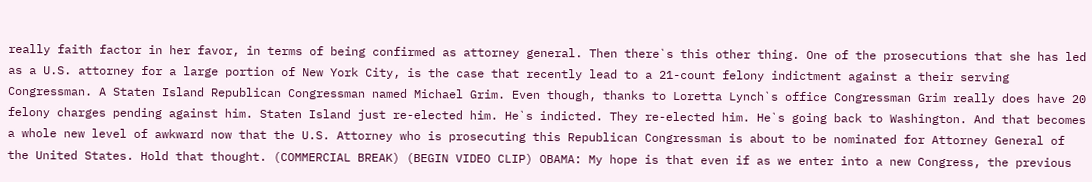really faith factor in her favor, in terms of being confirmed as attorney general. Then there`s this other thing. One of the prosecutions that she has led as a U.S. attorney for a large portion of New York City, is the case that recently lead to a 21-count felony indictment against a their serving Congressman. A Staten Island Republican Congressman named Michael Grim. Even though, thanks to Loretta Lynch`s office Congressman Grim really does have 20 felony charges pending against him. Staten Island just re-elected him. He`s indicted. They re-elected him. He`s going back to Washington. And that becomes a whole new level of awkward now that the U.S. Attorney who is prosecuting this Republican Congressman is about to be nominated for Attorney General of the United States. Hold that thought. (COMMERCIAL BREAK) (BEGIN VIDEO CLIP) OBAMA: My hope is that even if as we enter into a new Congress, the previous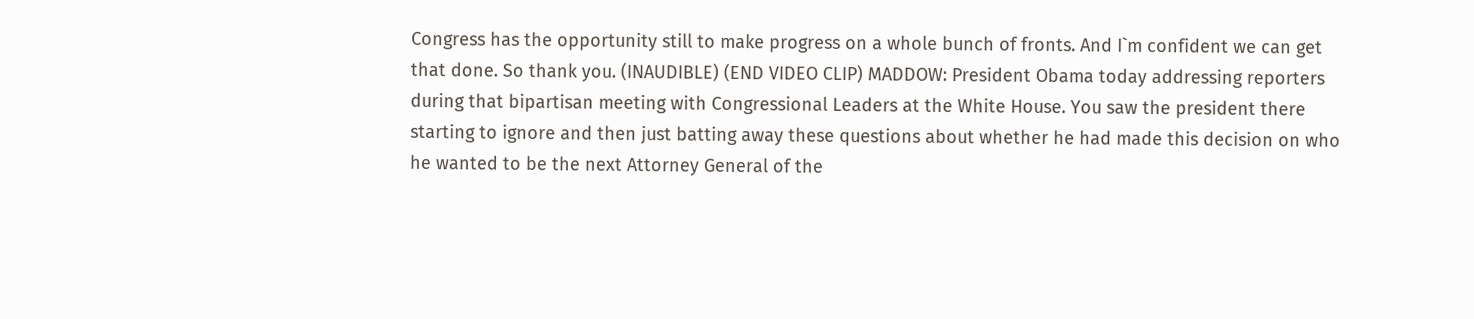Congress has the opportunity still to make progress on a whole bunch of fronts. And I`m confident we can get that done. So thank you. (INAUDIBLE) (END VIDEO CLIP) MADDOW: President Obama today addressing reporters during that bipartisan meeting with Congressional Leaders at the White House. You saw the president there starting to ignore and then just batting away these questions about whether he had made this decision on who he wanted to be the next Attorney General of the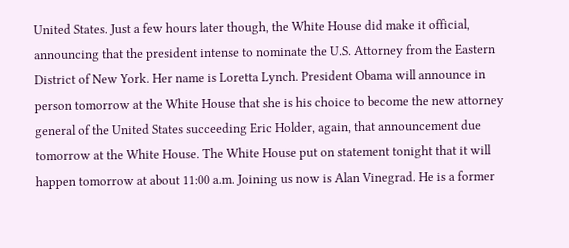United States. Just a few hours later though, the White House did make it official, announcing that the president intense to nominate the U.S. Attorney from the Eastern District of New York. Her name is Loretta Lynch. President Obama will announce in person tomorrow at the White House that she is his choice to become the new attorney general of the United States succeeding Eric Holder, again, that announcement due tomorrow at the White House. The White House put on statement tonight that it will happen tomorrow at about 11:00 a.m. Joining us now is Alan Vinegrad. He is a former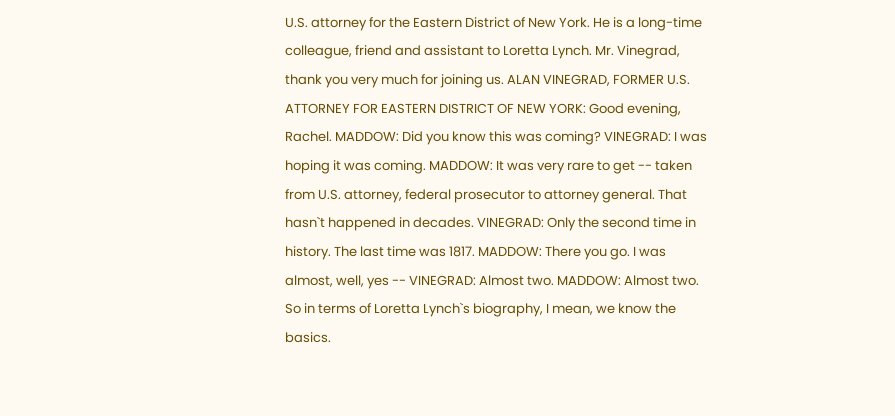U.S. attorney for the Eastern District of New York. He is a long-time colleague, friend and assistant to Loretta Lynch. Mr. Vinegrad, thank you very much for joining us. ALAN VINEGRAD, FORMER U.S. ATTORNEY FOR EASTERN DISTRICT OF NEW YORK: Good evening, Rachel. MADDOW: Did you know this was coming? VINEGRAD: I was hoping it was coming. MADDOW: It was very rare to get -- taken from U.S. attorney, federal prosecutor to attorney general. That hasn`t happened in decades. VINEGRAD: Only the second time in history. The last time was 1817. MADDOW: There you go. I was almost, well, yes -- VINEGRAD: Almost two. MADDOW: Almost two. So in terms of Loretta Lynch`s biography, I mean, we know the basics.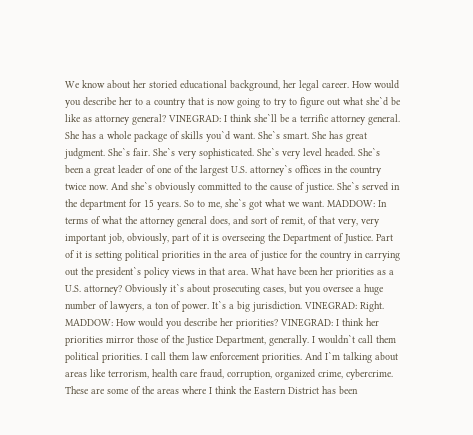We know about her storied educational background, her legal career. How would you describe her to a country that is now going to try to figure out what she`d be like as attorney general? VINEGRAD: I think she`ll be a terrific attorney general. She has a whole package of skills you`d want. She`s smart. She has great judgment. She`s fair. She`s very sophisticated. She`s very level headed. She`s been a great leader of one of the largest U.S. attorney`s offices in the country twice now. And she`s obviously committed to the cause of justice. She`s served in the department for 15 years. So to me, she`s got what we want. MADDOW: In terms of what the attorney general does, and sort of remit, of that very, very important job, obviously, part of it is overseeing the Department of Justice. Part of it is setting political priorities in the area of justice for the country in carrying out the president`s policy views in that area. What have been her priorities as a U.S. attorney? Obviously it`s about prosecuting cases, but you oversee a huge number of lawyers, a ton of power. It`s a big jurisdiction. VINEGRAD: Right. MADDOW: How would you describe her priorities? VINEGRAD: I think her priorities mirror those of the Justice Department, generally. I wouldn`t call them political priorities. I call them law enforcement priorities. And I`m talking about areas like terrorism, health care fraud, corruption, organized crime, cybercrime. These are some of the areas where I think the Eastern District has been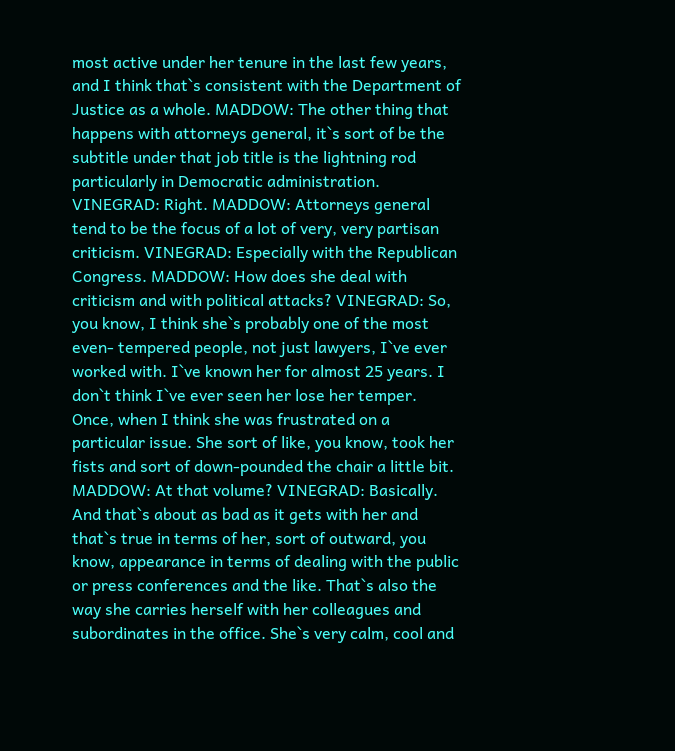most active under her tenure in the last few years, and I think that`s consistent with the Department of Justice as a whole. MADDOW: The other thing that happens with attorneys general, it`s sort of be the subtitle under that job title is the lightning rod particularly in Democratic administration. VINEGRAD: Right. MADDOW: Attorneys general tend to be the focus of a lot of very, very partisan criticism. VINEGRAD: Especially with the Republican Congress. MADDOW: How does she deal with criticism and with political attacks? VINEGRAD: So, you know, I think she`s probably one of the most even- tempered people, not just lawyers, I`ve ever worked with. I`ve known her for almost 25 years. I don`t think I`ve ever seen her lose her temper. Once, when I think she was frustrated on a particular issue. She sort of like, you know, took her fists and sort of down-pounded the chair a little bit. MADDOW: At that volume? VINEGRAD: Basically. And that`s about as bad as it gets with her and that`s true in terms of her, sort of outward, you know, appearance in terms of dealing with the public or press conferences and the like. That`s also the way she carries herself with her colleagues and subordinates in the office. She`s very calm, cool and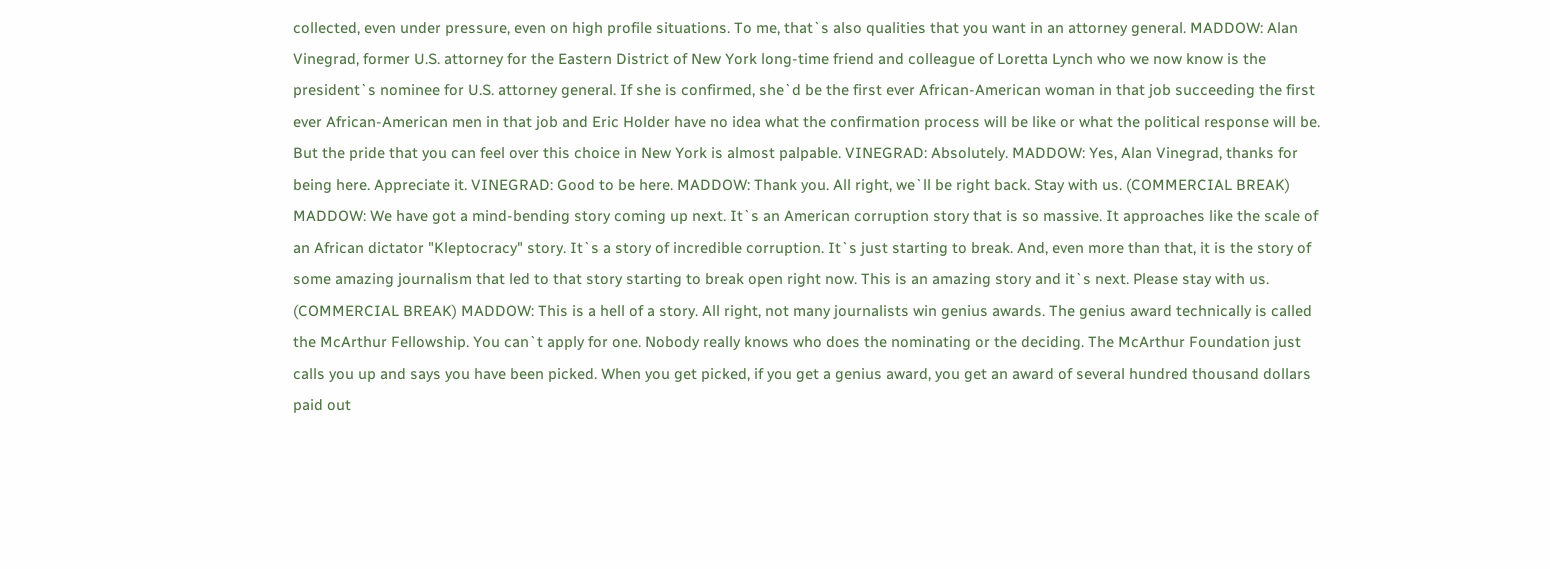collected, even under pressure, even on high profile situations. To me, that`s also qualities that you want in an attorney general. MADDOW: Alan Vinegrad, former U.S. attorney for the Eastern District of New York long-time friend and colleague of Loretta Lynch who we now know is the president`s nominee for U.S. attorney general. If she is confirmed, she`d be the first ever African-American woman in that job succeeding the first ever African-American men in that job and Eric Holder have no idea what the confirmation process will be like or what the political response will be. But the pride that you can feel over this choice in New York is almost palpable. VINEGRAD: Absolutely. MADDOW: Yes, Alan Vinegrad, thanks for being here. Appreciate it. VINEGRAD: Good to be here. MADDOW: Thank you. All right, we`ll be right back. Stay with us. (COMMERCIAL BREAK) MADDOW: We have got a mind-bending story coming up next. It`s an American corruption story that is so massive. It approaches like the scale of an African dictator "Kleptocracy" story. It`s a story of incredible corruption. It`s just starting to break. And, even more than that, it is the story of some amazing journalism that led to that story starting to break open right now. This is an amazing story and it`s next. Please stay with us. (COMMERCIAL BREAK) MADDOW: This is a hell of a story. All right, not many journalists win genius awards. The genius award technically is called the McArthur Fellowship. You can`t apply for one. Nobody really knows who does the nominating or the deciding. The McArthur Foundation just calls you up and says you have been picked. When you get picked, if you get a genius award, you get an award of several hundred thousand dollars paid out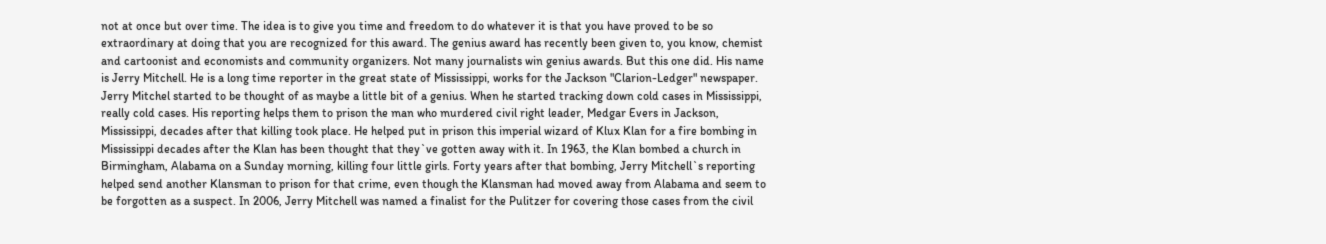not at once but over time. The idea is to give you time and freedom to do whatever it is that you have proved to be so extraordinary at doing that you are recognized for this award. The genius award has recently been given to, you know, chemist and cartoonist and economists and community organizers. Not many journalists win genius awards. But this one did. His name is Jerry Mitchell. He is a long time reporter in the great state of Mississippi, works for the Jackson "Clarion-Ledger" newspaper. Jerry Mitchel started to be thought of as maybe a little bit of a genius. When he started tracking down cold cases in Mississippi, really cold cases. His reporting helps them to prison the man who murdered civil right leader, Medgar Evers in Jackson, Mississippi, decades after that killing took place. He helped put in prison this imperial wizard of Klux Klan for a fire bombing in Mississippi decades after the Klan has been thought that they`ve gotten away with it. In 1963, the Klan bombed a church in Birmingham, Alabama on a Sunday morning, killing four little girls. Forty years after that bombing, Jerry Mitchell`s reporting helped send another Klansman to prison for that crime, even though the Klansman had moved away from Alabama and seem to be forgotten as a suspect. In 2006, Jerry Mitchell was named a finalist for the Pulitzer for covering those cases from the civil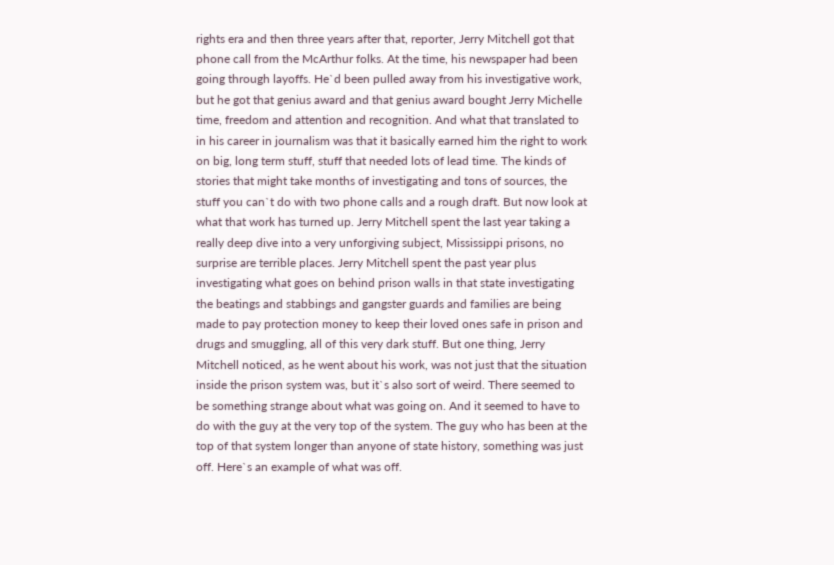rights era and then three years after that, reporter, Jerry Mitchell got that phone call from the McArthur folks. At the time, his newspaper had been going through layoffs. He`d been pulled away from his investigative work, but he got that genius award and that genius award bought Jerry Michelle time, freedom and attention and recognition. And what that translated to in his career in journalism was that it basically earned him the right to work on big, long term stuff, stuff that needed lots of lead time. The kinds of stories that might take months of investigating and tons of sources, the stuff you can`t do with two phone calls and a rough draft. But now look at what that work has turned up. Jerry Mitchell spent the last year taking a really deep dive into a very unforgiving subject, Mississippi prisons, no surprise are terrible places. Jerry Mitchell spent the past year plus investigating what goes on behind prison walls in that state investigating the beatings and stabbings and gangster guards and families are being made to pay protection money to keep their loved ones safe in prison and drugs and smuggling, all of this very dark stuff. But one thing, Jerry Mitchell noticed, as he went about his work, was not just that the situation inside the prison system was, but it`s also sort of weird. There seemed to be something strange about what was going on. And it seemed to have to do with the guy at the very top of the system. The guy who has been at the top of that system longer than anyone of state history, something was just off. Here`s an example of what was off.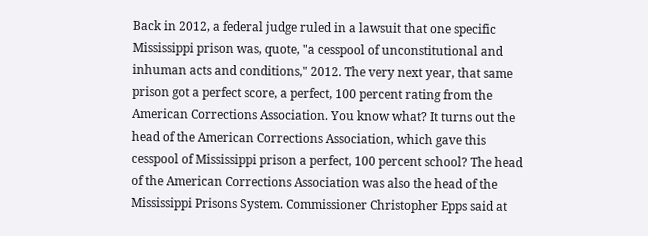Back in 2012, a federal judge ruled in a lawsuit that one specific Mississippi prison was, quote, "a cesspool of unconstitutional and inhuman acts and conditions," 2012. The very next year, that same prison got a perfect score, a perfect, 100 percent rating from the American Corrections Association. You know what? It turns out the head of the American Corrections Association, which gave this cesspool of Mississippi prison a perfect, 100 percent school? The head of the American Corrections Association was also the head of the Mississippi Prisons System. Commissioner Christopher Epps said at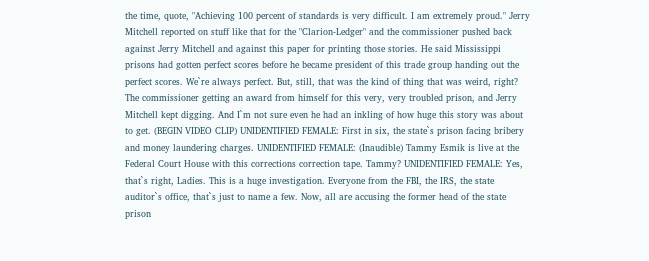the time, quote, "Achieving 100 percent of standards is very difficult. I am extremely proud." Jerry Mitchell reported on stuff like that for the "Clarion-Ledger" and the commissioner pushed back against Jerry Mitchell and against this paper for printing those stories. He said Mississippi prisons had gotten perfect scores before he became president of this trade group handing out the perfect scores. We`re always perfect. But, still, that was the kind of thing that was weird, right? The commissioner getting an award from himself for this very, very troubled prison, and Jerry Mitchell kept digging. And I`m not sure even he had an inkling of how huge this story was about to get. (BEGIN VIDEO CLIP) UNIDENTIFIED FEMALE: First in six, the state`s prison facing bribery and money laundering charges. UNIDENTIFIED FEMALE: (Inaudible) Tammy Esmik is live at the Federal Court House with this corrections correction tape. Tammy? UNIDENTIFIED FEMALE: Yes, that`s right, Ladies. This is a huge investigation. Everyone from the FBI, the IRS, the state auditor`s office, that`s just to name a few. Now, all are accusing the former head of the state prison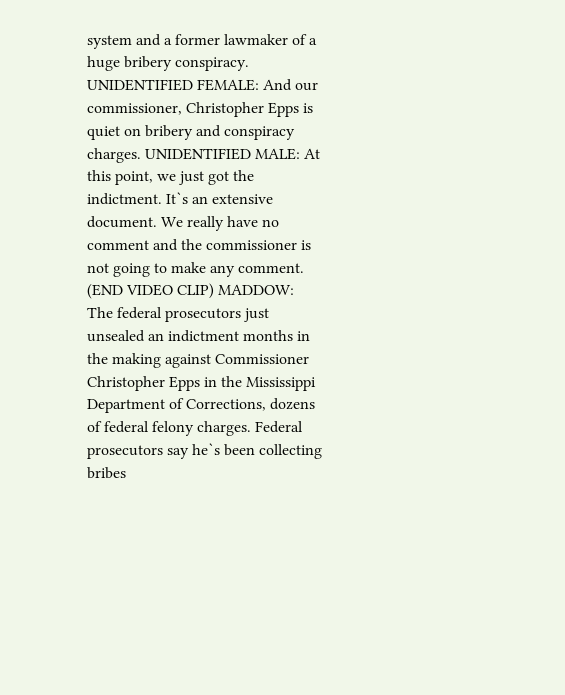system and a former lawmaker of a huge bribery conspiracy. UNIDENTIFIED FEMALE: And our commissioner, Christopher Epps is quiet on bribery and conspiracy charges. UNIDENTIFIED MALE: At this point, we just got the indictment. It`s an extensive document. We really have no comment and the commissioner is not going to make any comment. (END VIDEO CLIP) MADDOW: The federal prosecutors just unsealed an indictment months in the making against Commissioner Christopher Epps in the Mississippi Department of Corrections, dozens of federal felony charges. Federal prosecutors say he`s been collecting bribes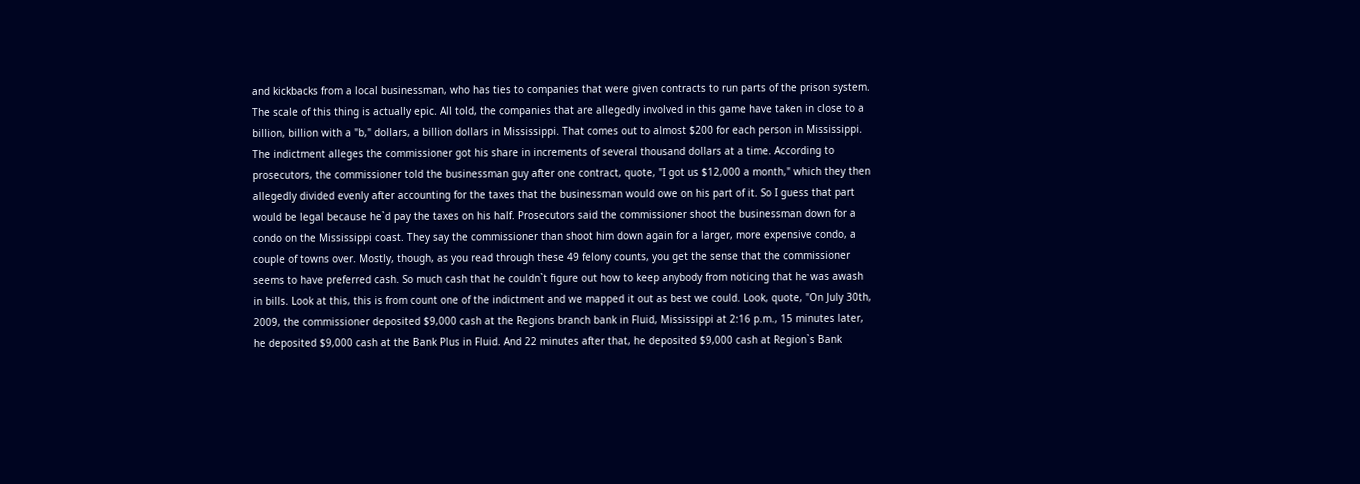and kickbacks from a local businessman, who has ties to companies that were given contracts to run parts of the prison system. The scale of this thing is actually epic. All told, the companies that are allegedly involved in this game have taken in close to a billion, billion with a "b," dollars, a billion dollars in Mississippi. That comes out to almost $200 for each person in Mississippi. The indictment alleges the commissioner got his share in increments of several thousand dollars at a time. According to prosecutors, the commissioner told the businessman guy after one contract, quote, "I got us $12,000 a month," which they then allegedly divided evenly after accounting for the taxes that the businessman would owe on his part of it. So I guess that part would be legal because he`d pay the taxes on his half. Prosecutors said the commissioner shoot the businessman down for a condo on the Mississippi coast. They say the commissioner than shoot him down again for a larger, more expensive condo, a couple of towns over. Mostly, though, as you read through these 49 felony counts, you get the sense that the commissioner seems to have preferred cash. So much cash that he couldn`t figure out how to keep anybody from noticing that he was awash in bills. Look at this, this is from count one of the indictment and we mapped it out as best we could. Look, quote, "On July 30th, 2009, the commissioner deposited $9,000 cash at the Regions branch bank in Fluid, Mississippi at 2:16 p.m., 15 minutes later, he deposited $9,000 cash at the Bank Plus in Fluid. And 22 minutes after that, he deposited $9,000 cash at Region`s Bank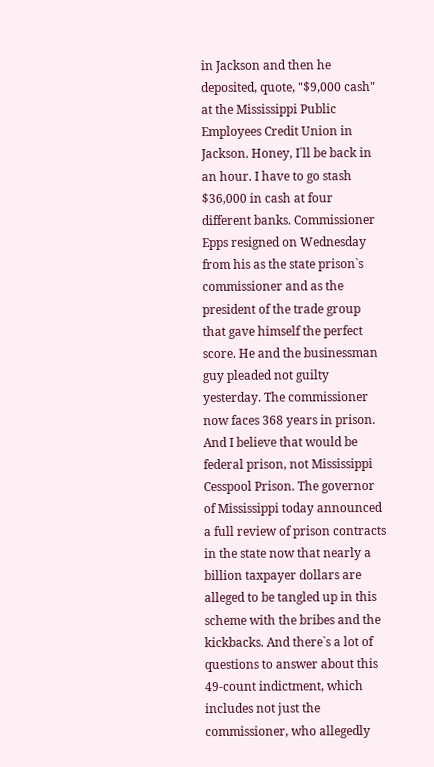in Jackson and then he deposited, quote, "$9,000 cash" at the Mississippi Public Employees Credit Union in Jackson. Honey, I`ll be back in an hour. I have to go stash $36,000 in cash at four different banks. Commissioner Epps resigned on Wednesday from his as the state prison`s commissioner and as the president of the trade group that gave himself the perfect score. He and the businessman guy pleaded not guilty yesterday. The commissioner now faces 368 years in prison. And I believe that would be federal prison, not Mississippi Cesspool Prison. The governor of Mississippi today announced a full review of prison contracts in the state now that nearly a billion taxpayer dollars are alleged to be tangled up in this scheme with the bribes and the kickbacks. And there`s a lot of questions to answer about this 49-count indictment, which includes not just the commissioner, who allegedly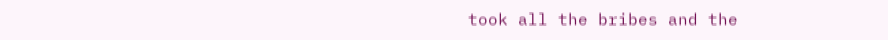took all the bribes and the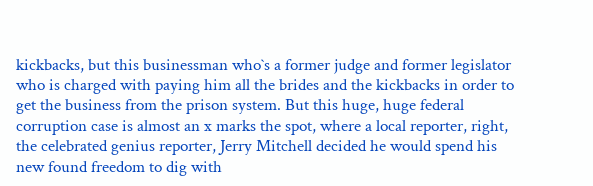kickbacks, but this businessman who`s a former judge and former legislator who is charged with paying him all the brides and the kickbacks in order to get the business from the prison system. But this huge, huge federal corruption case is almost an x marks the spot, where a local reporter, right, the celebrated genius reporter, Jerry Mitchell decided he would spend his new found freedom to dig with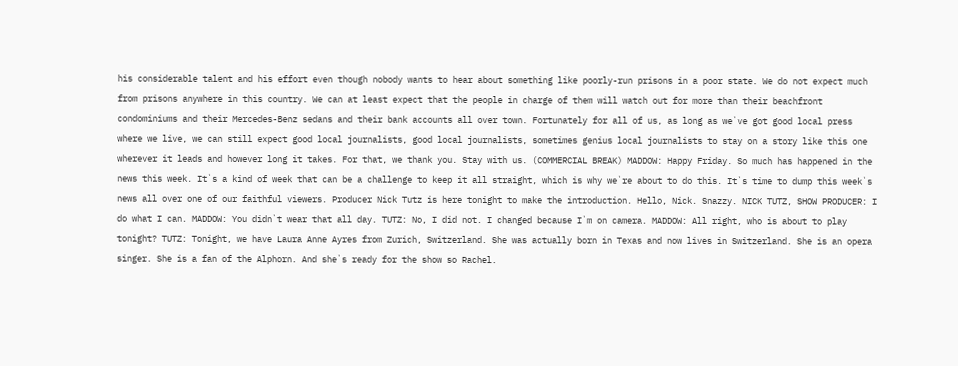his considerable talent and his effort even though nobody wants to hear about something like poorly-run prisons in a poor state. We do not expect much from prisons anywhere in this country. We can at least expect that the people in charge of them will watch out for more than their beachfront condominiums and their Mercedes-Benz sedans and their bank accounts all over town. Fortunately for all of us, as long as we`ve got good local press where we live, we can still expect good local journalists, good local journalists, sometimes genius local journalists to stay on a story like this one wherever it leads and however long it takes. For that, we thank you. Stay with us. (COMMERCIAL BREAK) MADDOW: Happy Friday. So much has happened in the news this week. It`s a kind of week that can be a challenge to keep it all straight, which is why we`re about to do this. It`s time to dump this week`s news all over one of our faithful viewers. Producer Nick Tutz is here tonight to make the introduction. Hello, Nick. Snazzy. NICK TUTZ, SHOW PRODUCER: I do what I can. MADDOW: You didn`t wear that all day. TUTZ: No, I did not. I changed because I`m on camera. MADDOW: All right, who is about to play tonight? TUTZ: Tonight, we have Laura Anne Ayres from Zurich, Switzerland. She was actually born in Texas and now lives in Switzerland. She is an opera singer. She is a fan of the Alphorn. And she`s ready for the show so Rachel.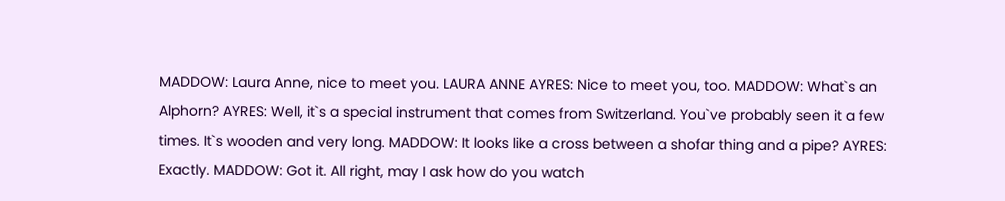MADDOW: Laura Anne, nice to meet you. LAURA ANNE AYRES: Nice to meet you, too. MADDOW: What`s an Alphorn? AYRES: Well, it`s a special instrument that comes from Switzerland. You`ve probably seen it a few times. It`s wooden and very long. MADDOW: It looks like a cross between a shofar thing and a pipe? AYRES: Exactly. MADDOW: Got it. All right, may I ask how do you watch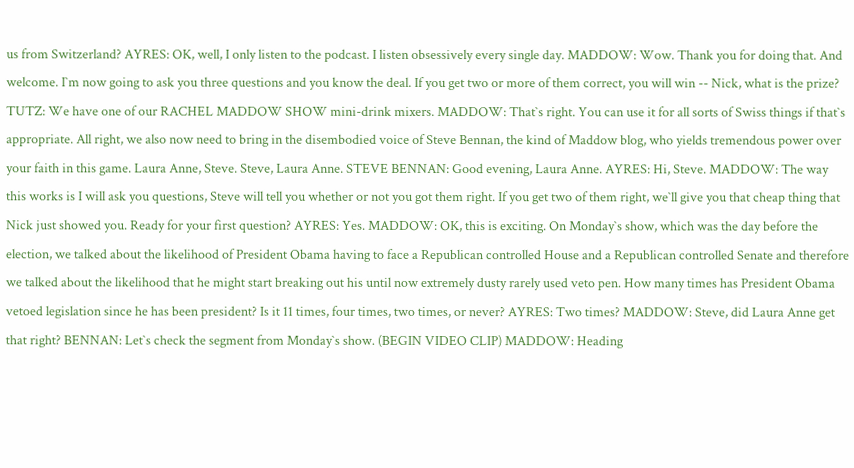us from Switzerland? AYRES: OK, well, I only listen to the podcast. I listen obsessively every single day. MADDOW: Wow. Thank you for doing that. And welcome. I`m now going to ask you three questions and you know the deal. If you get two or more of them correct, you will win -- Nick, what is the prize? TUTZ: We have one of our RACHEL MADDOW SHOW mini-drink mixers. MADDOW: That`s right. You can use it for all sorts of Swiss things if that`s appropriate. All right, we also now need to bring in the disembodied voice of Steve Bennan, the kind of Maddow blog, who yields tremendous power over your faith in this game. Laura Anne, Steve. Steve, Laura Anne. STEVE BENNAN: Good evening, Laura Anne. AYRES: Hi, Steve. MADDOW: The way this works is I will ask you questions, Steve will tell you whether or not you got them right. If you get two of them right, we`ll give you that cheap thing that Nick just showed you. Ready for your first question? AYRES: Yes. MADDOW: OK, this is exciting. On Monday`s show, which was the day before the election, we talked about the likelihood of President Obama having to face a Republican controlled House and a Republican controlled Senate and therefore we talked about the likelihood that he might start breaking out his until now extremely dusty rarely used veto pen. How many times has President Obama vetoed legislation since he has been president? Is it 11 times, four times, two times, or never? AYRES: Two times? MADDOW: Steve, did Laura Anne get that right? BENNAN: Let`s check the segment from Monday`s show. (BEGIN VIDEO CLIP) MADDOW: Heading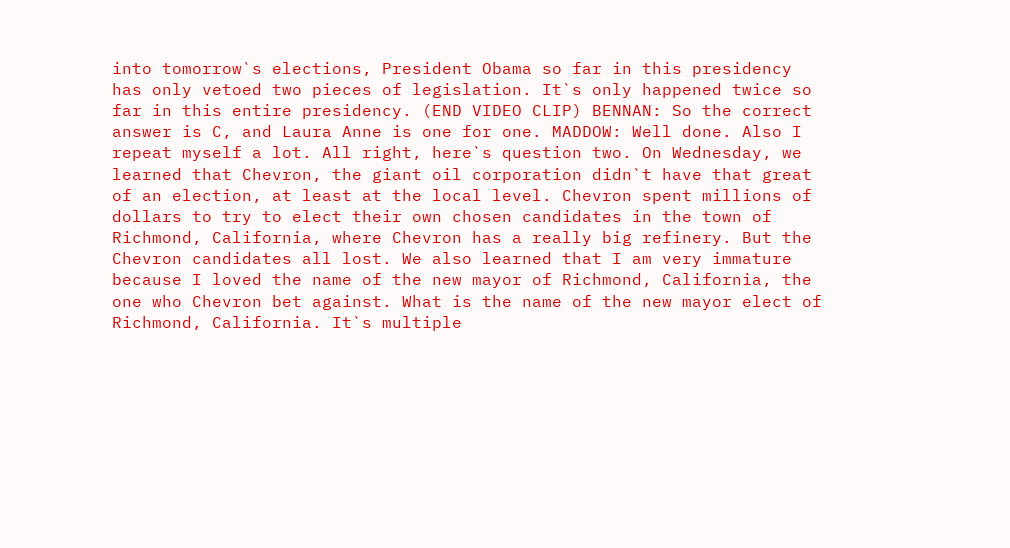into tomorrow`s elections, President Obama so far in this presidency has only vetoed two pieces of legislation. It`s only happened twice so far in this entire presidency. (END VIDEO CLIP) BENNAN: So the correct answer is C, and Laura Anne is one for one. MADDOW: Well done. Also I repeat myself a lot. All right, here`s question two. On Wednesday, we learned that Chevron, the giant oil corporation didn`t have that great of an election, at least at the local level. Chevron spent millions of dollars to try to elect their own chosen candidates in the town of Richmond, California, where Chevron has a really big refinery. But the Chevron candidates all lost. We also learned that I am very immature because I loved the name of the new mayor of Richmond, California, the one who Chevron bet against. What is the name of the new mayor elect of Richmond, California. It`s multiple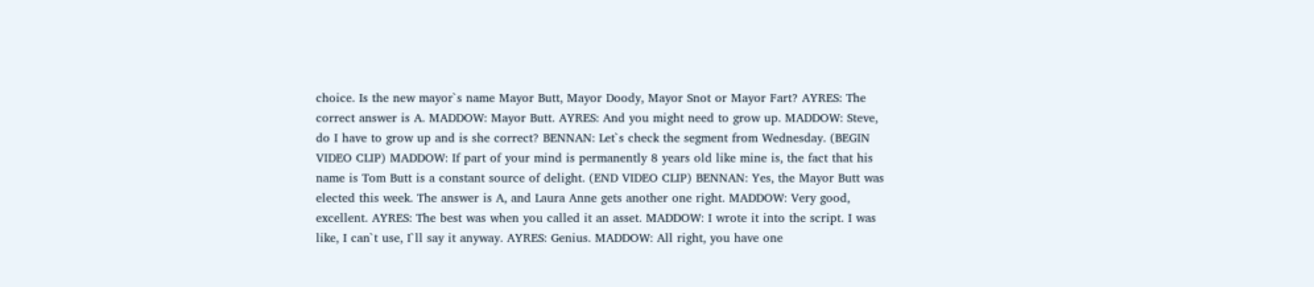choice. Is the new mayor`s name Mayor Butt, Mayor Doody, Mayor Snot or Mayor Fart? AYRES: The correct answer is A. MADDOW: Mayor Butt. AYRES: And you might need to grow up. MADDOW: Steve, do I have to grow up and is she correct? BENNAN: Let`s check the segment from Wednesday. (BEGIN VIDEO CLIP) MADDOW: If part of your mind is permanently 8 years old like mine is, the fact that his name is Tom Butt is a constant source of delight. (END VIDEO CLIP) BENNAN: Yes, the Mayor Butt was elected this week. The answer is A, and Laura Anne gets another one right. MADDOW: Very good, excellent. AYRES: The best was when you called it an asset. MADDOW: I wrote it into the script. I was like, I can`t use, I`ll say it anyway. AYRES: Genius. MADDOW: All right, you have one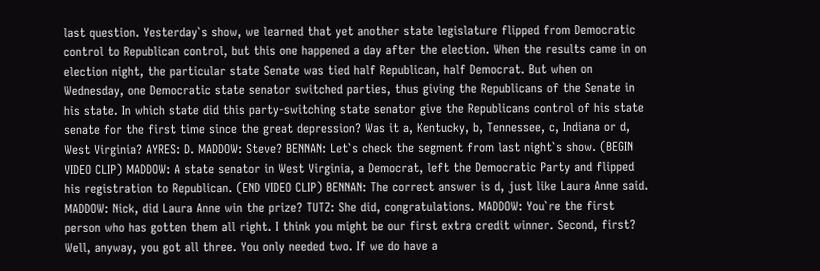last question. Yesterday`s show, we learned that yet another state legislature flipped from Democratic control to Republican control, but this one happened a day after the election. When the results came in on election night, the particular state Senate was tied half Republican, half Democrat. But when on Wednesday, one Democratic state senator switched parties, thus giving the Republicans of the Senate in his state. In which state did this party-switching state senator give the Republicans control of his state senate for the first time since the great depression? Was it a, Kentucky, b, Tennessee, c, Indiana or d, West Virginia? AYRES: D. MADDOW: Steve? BENNAN: Let`s check the segment from last night`s show. (BEGIN VIDEO CLIP) MADDOW: A state senator in West Virginia, a Democrat, left the Democratic Party and flipped his registration to Republican. (END VIDEO CLIP) BENNAN: The correct answer is d, just like Laura Anne said. MADDOW: Nick, did Laura Anne win the prize? TUTZ: She did, congratulations. MADDOW: You`re the first person who has gotten them all right. I think you might be our first extra credit winner. Second, first? Well, anyway, you got all three. You only needed two. If we do have a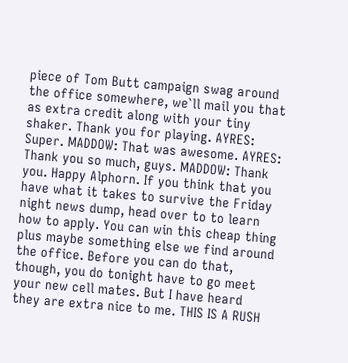piece of Tom Butt campaign swag around the office somewhere, we`ll mail you that as extra credit along with your tiny shaker. Thank you for playing. AYRES: Super. MADDOW: That was awesome. AYRES: Thank you so much, guys. MADDOW: Thank you. Happy Alphorn. If you think that you have what it takes to survive the Friday night news dump, head over to to learn how to apply. You can win this cheap thing plus maybe something else we find around the office. Before you can do that, though, you do tonight have to go meet your new cell mates. But I have heard they are extra nice to me. THIS IS A RUSH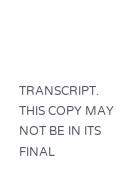TRANSCRIPT. THIS COPY MAY NOT BE IN ITS FINAL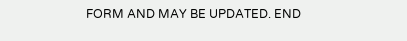FORM AND MAY BE UPDATED. END